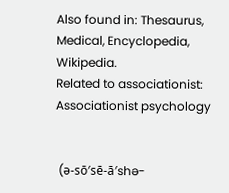Also found in: Thesaurus, Medical, Encyclopedia, Wikipedia.
Related to associationist: Associationist psychology


 (ə-sō′sē-ā′shə-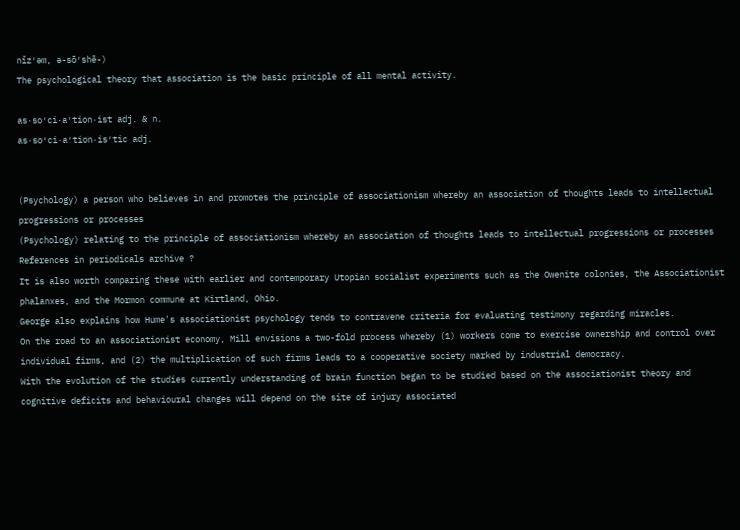nĭz′əm, ə-sō′shē-)
The psychological theory that association is the basic principle of all mental activity.

as·so′ci·a′tion·ist adj. & n.
as·so′ci·a′tion·is′tic adj.


(Psychology) a person who believes in and promotes the principle of associationism whereby an association of thoughts leads to intellectual progressions or processes
(Psychology) relating to the principle of associationism whereby an association of thoughts leads to intellectual progressions or processes
References in periodicals archive ?
It is also worth comparing these with earlier and contemporary Utopian socialist experiments such as the Owenite colonies, the Associationist phalanxes, and the Mormon commune at Kirtland, Ohio.
George also explains how Hume's associationist psychology tends to contravene criteria for evaluating testimony regarding miracles.
On the road to an associationist economy, Mill envisions a two-fold process whereby (1) workers come to exercise ownership and control over individual firms, and (2) the multiplication of such firms leads to a cooperative society marked by industrial democracy.
With the evolution of the studies currently understanding of brain function began to be studied based on the associationist theory and cognitive deficits and behavioural changes will depend on the site of injury associated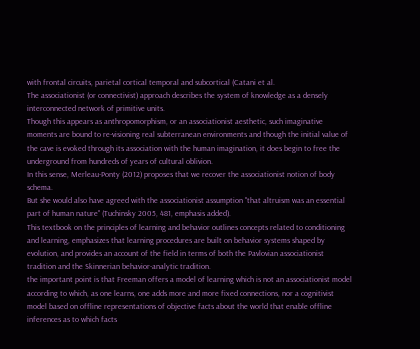with frontal circuits, parietal cortical temporal and subcortical (Catani et al.
The associationist (or connectivist) approach describes the system of knowledge as a densely interconnected network of primitive units.
Though this appears as anthropomorphism, or an associationist aesthetic, such imaginative moments are bound to re-visioning real subterranean environments and though the initial value of the cave is evoked through its association with the human imagination, it does begin to free the underground from hundreds of years of cultural oblivion.
In this sense, Merleau-Ponty (2012) proposes that we recover the associationist notion of body schema.
But she would also have agreed with the associationist assumption "that altruism was an essential part of human nature" (Tuchinsky 2005, 481, emphasis added).
This textbook on the principles of learning and behavior outlines concepts related to conditioning and learning, emphasizes that learning procedures are built on behavior systems shaped by evolution, and provides an account of the field in terms of both the Pavlovian associationist tradition and the Skinnerian behavior-analytic tradition.
the important point is that Freeman offers a model of learning which is not an associationist model according to which, as one learns, one adds more and more fixed connections, nor a cognitivist model based on offline representations of objective facts about the world that enable offline inferences as to which facts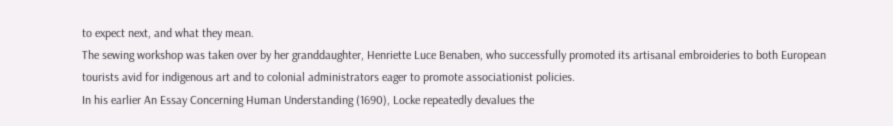to expect next, and what they mean.
The sewing workshop was taken over by her granddaughter, Henriette Luce Benaben, who successfully promoted its artisanal embroideries to both European tourists avid for indigenous art and to colonial administrators eager to promote associationist policies.
In his earlier An Essay Concerning Human Understanding (1690), Locke repeatedly devalues the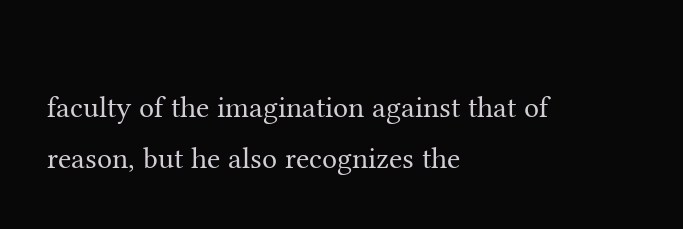faculty of the imagination against that of reason, but he also recognizes the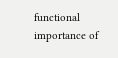functional importance of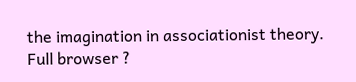the imagination in associationist theory.
Full browser ?